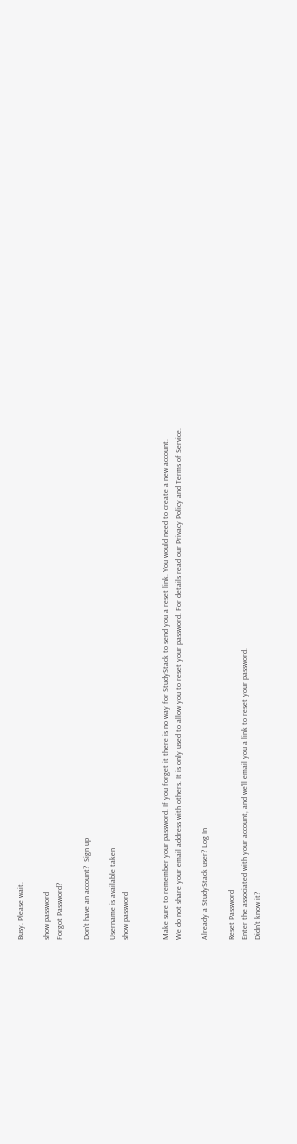Busy. Please wait.

show password
Forgot Password?

Don't have an account?  Sign up

Username is available taken
show password


Make sure to remember your password. If you forget it there is no way for StudyStack to send you a reset link. You would need to create a new account.
We do not share your email address with others. It is only used to allow you to reset your password. For details read our Privacy Policy and Terms of Service.

Already a StudyStack user? Log In

Reset Password
Enter the associated with your account, and we'll email you a link to reset your password.
Didn't know it?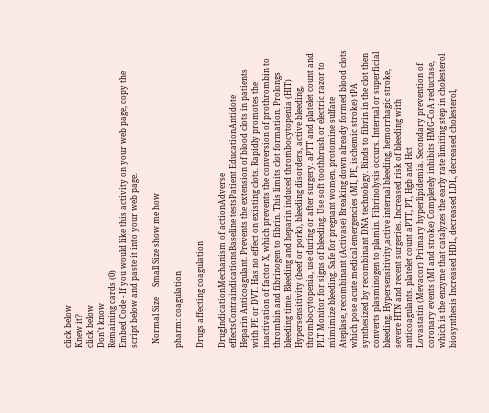click below
Knew it?
click below
Don't know
Remaining cards (0)
Embed Code - If you would like this activity on your web page, copy the script below and paste it into your web page.

  Normal Size     Small Size show me how

pharm: coagulation

Drugs affecting coagulation

DrugIndicationMechanism of actionAdverse effectsContraindicationsBaseline testsPatient EducationAntidote
Heparin Anticoagulant. Prevents the extension of blood clots in patients with PE or DVT. Has no effect on existing clots. Rapidly promotes the inactivation of factor X, which prevents the conversion of prothrombin to thrombin and fibrinogen to fibrin. This limits clot formation. Prolongs bleeding time. Bleeding and heparin induced thrombocytopenia (HIT) Hypersensitivity (beef or pork), bleeding disorders, active bleeding, thrombocytopenia, use during or after surgery. aPTT and platelet count and PLT Monitor for signs of bleeding. Use soft toothbrush or electric razor to mimimize bleeding. Safe for pregnant women. protomine sulfate
Ateplase, recombinant (Activase) Breaking down already formed blood clots which pose acute medical emergencies (MI, PE, ischemic stroke) tPA synthesized by recombinant DNA technology. Binds to fibrin in the clot then converts plasminogen to plamin. Fibrinolysis occurs. Internal or superficial bleeding. Hypersensitivity,active internal bleeding, hemorrhagic stroke, severe HTN and recent surgeries. Increased risk of bleeding with anticoagulants. platelet count aPTT, PT, Hgb and Hct
Lovastatin (Mevacor) Primary hyperlipidemia. Secondary prevention of coronary events (MI and stroke) Completely inhibits HMG-CoA reductase, which is the enzyme that catalyzes the early rate limiting step in cholesterol biosynthesis Increased HDL, decreased LDL, decreased cholesterol,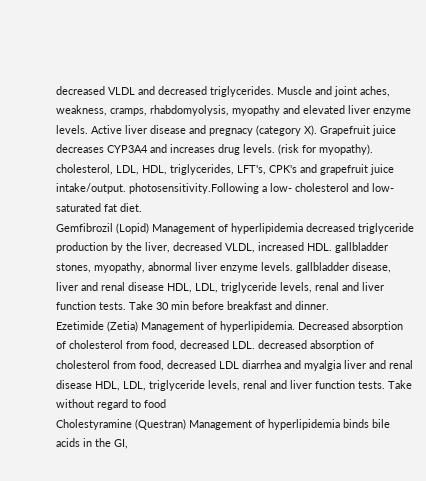decreased VLDL and decreased triglycerides. Muscle and joint aches, weakness, cramps, rhabdomyolysis, myopathy and elevated liver enzyme levels. Active liver disease and pregnacy (category X). Grapefruit juice decreases CYP3A4 and increases drug levels. (risk for myopathy). cholesterol, LDL, HDL, triglycerides, LFT's, CPK's and grapefruit juice intake/output. photosensitivity.Following a low- cholesterol and low-saturated fat diet.
Gemfibrozil (Lopid) Management of hyperlipidemia decreased triglyceride production by the liver, decreased VLDL, increased HDL. gallbladder stones, myopathy, abnormal liver enzyme levels. gallbladder disease, liver and renal disease HDL, LDL, triglyceride levels, renal and liver function tests. Take 30 min before breakfast and dinner.
Ezetimide (Zetia) Management of hyperlipidemia. Decreased absorption of cholesterol from food, decreased LDL. decreased absorption of cholesterol from food, decreased LDL diarrhea and myalgia liver and renal disease HDL, LDL, triglyceride levels, renal and liver function tests. Take without regard to food
Cholestyramine (Questran) Management of hyperlipidemia binds bile acids in the GI,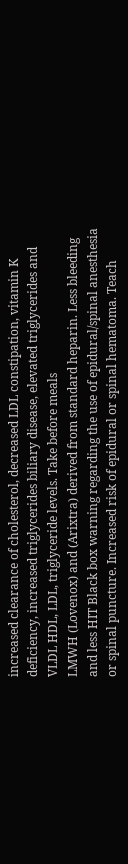increased clearance of cholesterol, decreased LDL constipation, vitamin K deficiency, increased triglycerides biliary disease, elevated triglycerides and VLDL HDL, LDL, triglyceride levels. Take before meals
LMWH (Lovenox) and (Arixtra) derived from standard heparin. Less bleeding and less HIT Black box warning regarding the use of epidural/spinal anesthesia or spinal puncture. Increased risk of epidural or spinal hematoma. Teach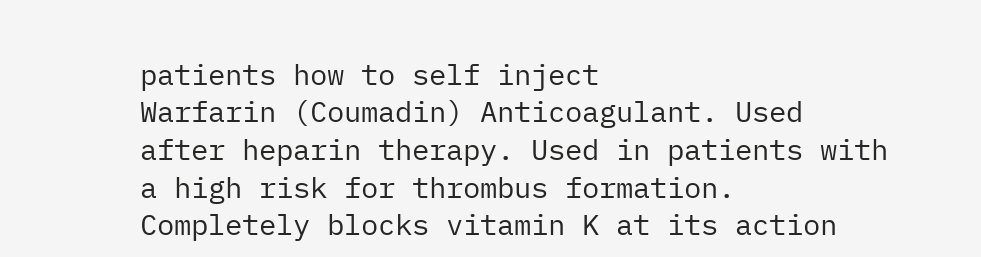patients how to self inject
Warfarin (Coumadin) Anticoagulant. Used after heparin therapy. Used in patients with a high risk for thrombus formation. Completely blocks vitamin K at its action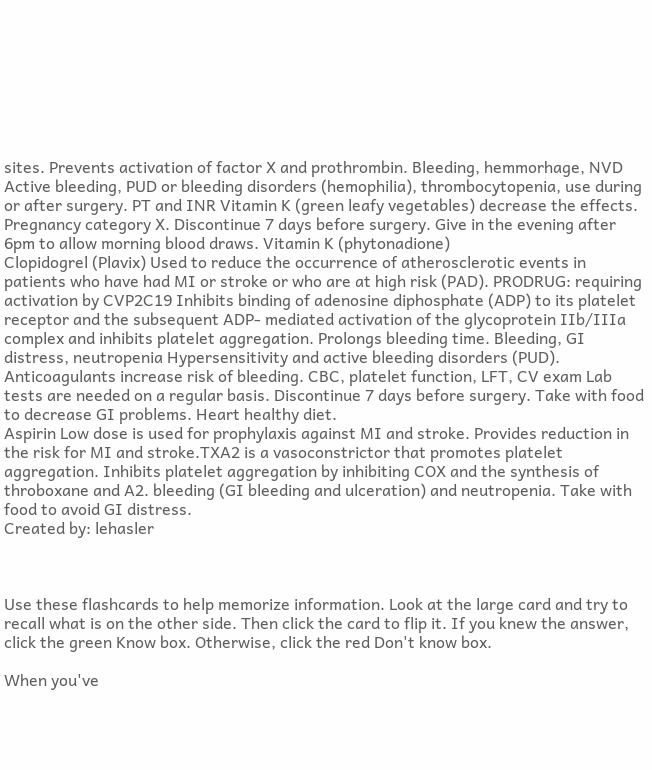sites. Prevents activation of factor X and prothrombin. Bleeding, hemmorhage, NVD Active bleeding, PUD or bleeding disorders (hemophilia), thrombocytopenia, use during or after surgery. PT and INR Vitamin K (green leafy vegetables) decrease the effects. Pregnancy category X. Discontinue 7 days before surgery. Give in the evening after 6pm to allow morning blood draws. Vitamin K (phytonadione)
Clopidogrel (Plavix) Used to reduce the occurrence of atherosclerotic events in patients who have had MI or stroke or who are at high risk (PAD). PRODRUG: requiring activation by CVP2C19 Inhibits binding of adenosine diphosphate (ADP) to its platelet receptor and the subsequent ADP- mediated activation of the glycoprotein IIb/IIIa complex and inhibits platelet aggregation. Prolongs bleeding time. Bleeding, GI distress, neutropenia Hypersensitivity and active bleeding disorders (PUD). Anticoagulants increase risk of bleeding. CBC, platelet function, LFT, CV exam Lab tests are needed on a regular basis. Discontinue 7 days before surgery. Take with food to decrease GI problems. Heart healthy diet.
Aspirin Low dose is used for prophylaxis against MI and stroke. Provides reduction in the risk for MI and stroke.TXA2 is a vasoconstrictor that promotes platelet aggregation. Inhibits platelet aggregation by inhibiting COX and the synthesis of throboxane and A2. bleeding (GI bleeding and ulceration) and neutropenia. Take with food to avoid GI distress.
Created by: lehasler



Use these flashcards to help memorize information. Look at the large card and try to recall what is on the other side. Then click the card to flip it. If you knew the answer, click the green Know box. Otherwise, click the red Don't know box.

When you've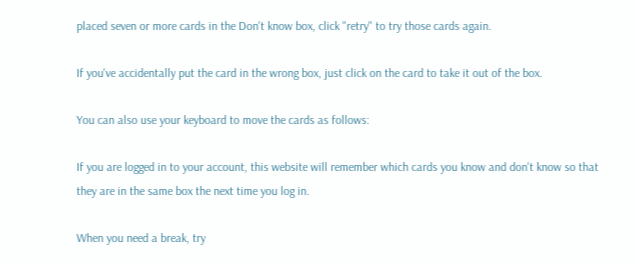placed seven or more cards in the Don't know box, click "retry" to try those cards again.

If you've accidentally put the card in the wrong box, just click on the card to take it out of the box.

You can also use your keyboard to move the cards as follows:

If you are logged in to your account, this website will remember which cards you know and don't know so that they are in the same box the next time you log in.

When you need a break, try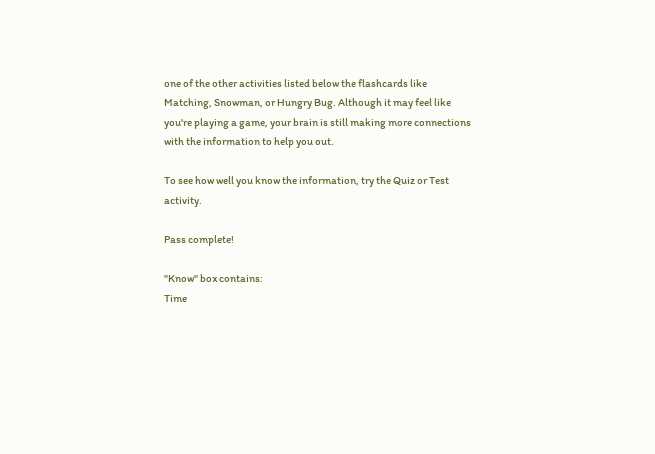one of the other activities listed below the flashcards like Matching, Snowman, or Hungry Bug. Although it may feel like you're playing a game, your brain is still making more connections with the information to help you out.

To see how well you know the information, try the Quiz or Test activity.

Pass complete!

"Know" box contains:
Time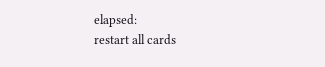elapsed:
restart all cards